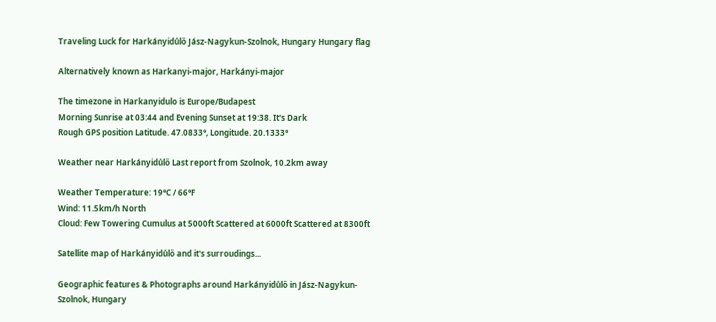Traveling Luck for Harkányidůlő Jász-Nagykun-Szolnok, Hungary Hungary flag

Alternatively known as Harkanyi-major, Harkányi-major

The timezone in Harkanyidulo is Europe/Budapest
Morning Sunrise at 03:44 and Evening Sunset at 19:38. It's Dark
Rough GPS position Latitude. 47.0833°, Longitude. 20.1333°

Weather near Harkányidůlő Last report from Szolnok, 10.2km away

Weather Temperature: 19°C / 66°F
Wind: 11.5km/h North
Cloud: Few Towering Cumulus at 5000ft Scattered at 6000ft Scattered at 8300ft

Satellite map of Harkányidůlő and it's surroudings...

Geographic features & Photographs around Harkányidůlő in Jász-Nagykun-Szolnok, Hungary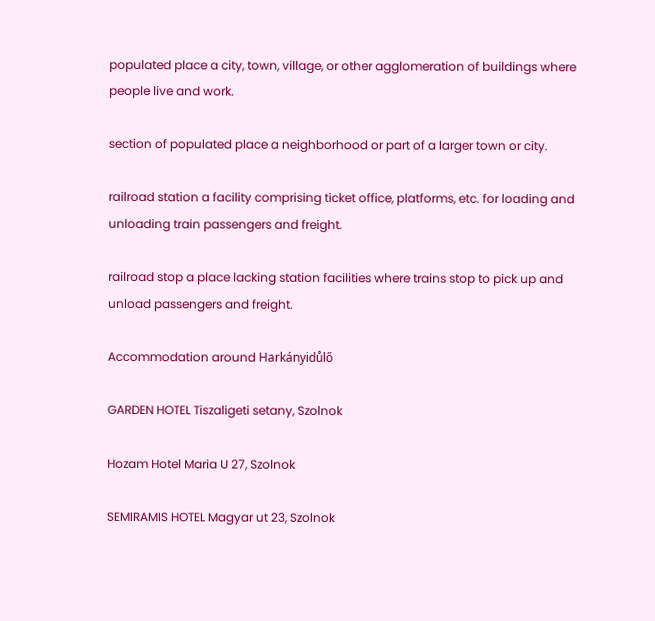populated place a city, town, village, or other agglomeration of buildings where people live and work.

section of populated place a neighborhood or part of a larger town or city.

railroad station a facility comprising ticket office, platforms, etc. for loading and unloading train passengers and freight.

railroad stop a place lacking station facilities where trains stop to pick up and unload passengers and freight.

Accommodation around Harkányidůlő

GARDEN HOTEL Tiszaligeti setany, Szolnok

Hozam Hotel Maria U 27, Szolnok

SEMIRAMIS HOTEL Magyar ut 23, Szolnok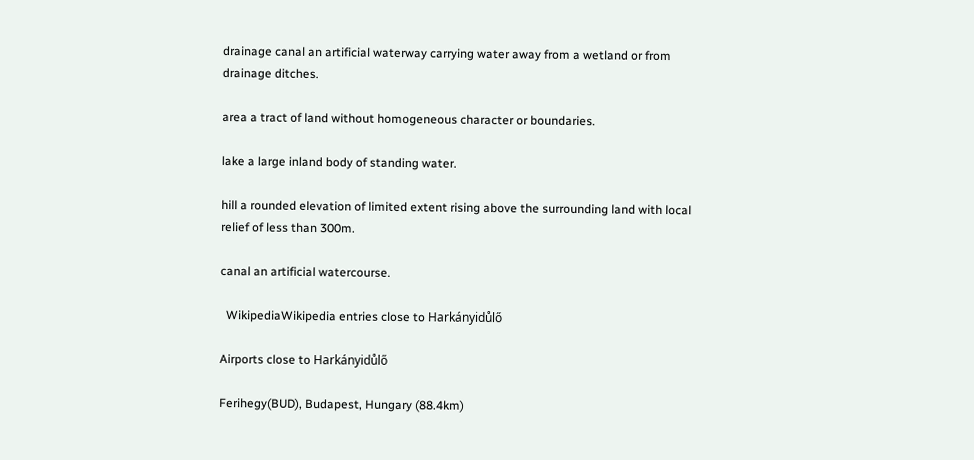drainage canal an artificial waterway carrying water away from a wetland or from drainage ditches.

area a tract of land without homogeneous character or boundaries.

lake a large inland body of standing water.

hill a rounded elevation of limited extent rising above the surrounding land with local relief of less than 300m.

canal an artificial watercourse.

  WikipediaWikipedia entries close to Harkányidůlő

Airports close to Harkányidůlő

Ferihegy(BUD), Budapest, Hungary (88.4km)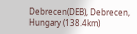Debrecen(DEB), Debrecen, Hungary (138.4km)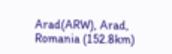Arad(ARW), Arad, Romania (152.8km)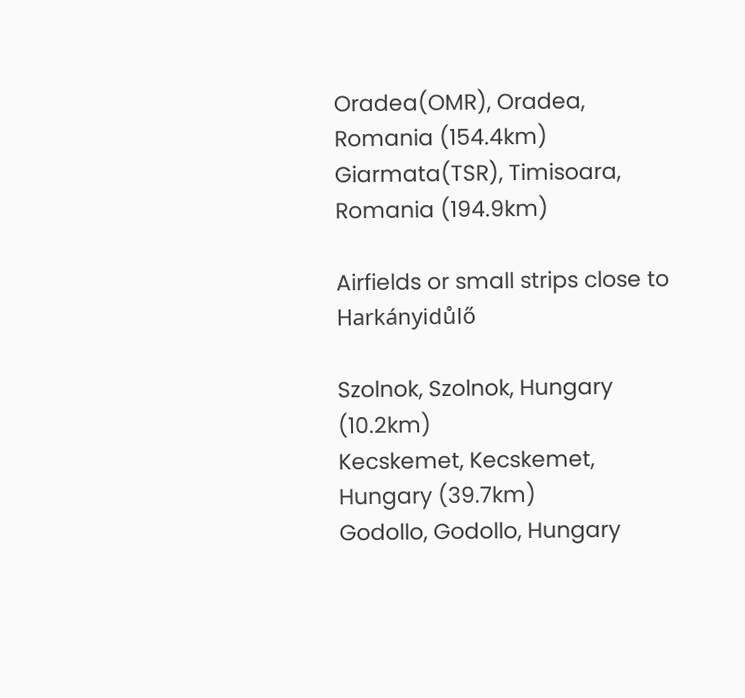Oradea(OMR), Oradea, Romania (154.4km)
Giarmata(TSR), Timisoara, Romania (194.9km)

Airfields or small strips close to Harkányidůlő

Szolnok, Szolnok, Hungary (10.2km)
Kecskemet, Kecskemet, Hungary (39.7km)
Godollo, Godollo, Hungary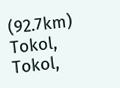(92.7km)
Tokol, Tokol,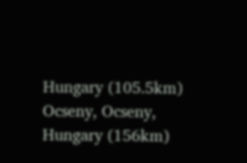Hungary (105.5km)
Ocseny, Ocseny, Hungary (156km)